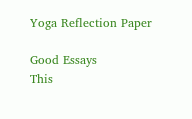Yoga Reflection Paper

Good Essays
This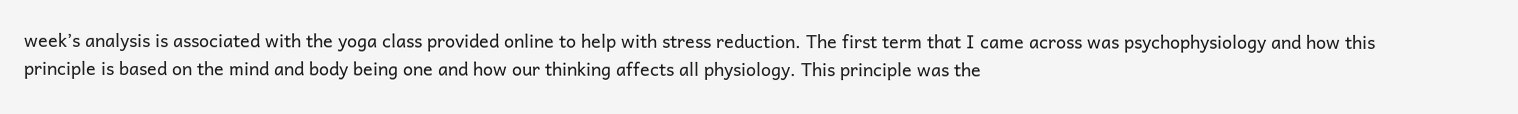week’s analysis is associated with the yoga class provided online to help with stress reduction. The first term that I came across was psychophysiology and how this principle is based on the mind and body being one and how our thinking affects all physiology. This principle was the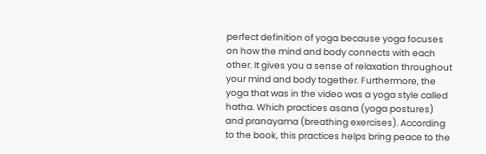perfect definition of yoga because yoga focuses on how the mind and body connects with each other. It gives you a sense of relaxation throughout your mind and body together. Furthermore, the yoga that was in the video was a yoga style called hatha. Which practices asana (yoga postures) and pranayama (breathing exercises). According to the book, this practices helps bring peace to the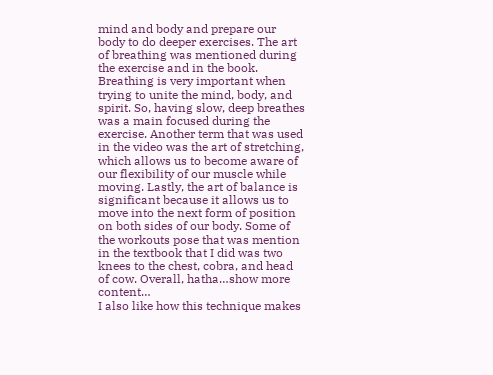mind and body and prepare our body to do deeper exercises. The art of breathing was mentioned during the exercise and in the book. Breathing is very important when trying to unite the mind, body, and spirit. So, having slow, deep breathes was a main focused during the exercise. Another term that was used in the video was the art of stretching, which allows us to become aware of our flexibility of our muscle while moving. Lastly, the art of balance is significant because it allows us to move into the next form of position on both sides of our body. Some of the workouts pose that was mention in the textbook that I did was two knees to the chest, cobra, and head of cow. Overall, hatha…show more content…
I also like how this technique makes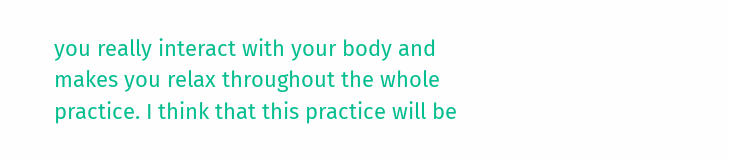you really interact with your body and makes you relax throughout the whole practice. I think that this practice will be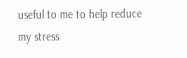useful to me to help reduce my stress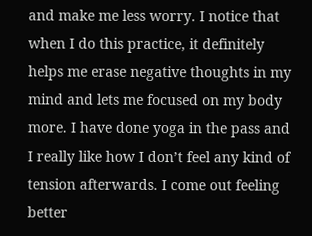and make me less worry. I notice that when I do this practice, it definitely helps me erase negative thoughts in my mind and lets me focused on my body more. I have done yoga in the pass and I really like how I don’t feel any kind of tension afterwards. I come out feeling better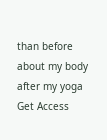than before about my body after my yoga
Get Access